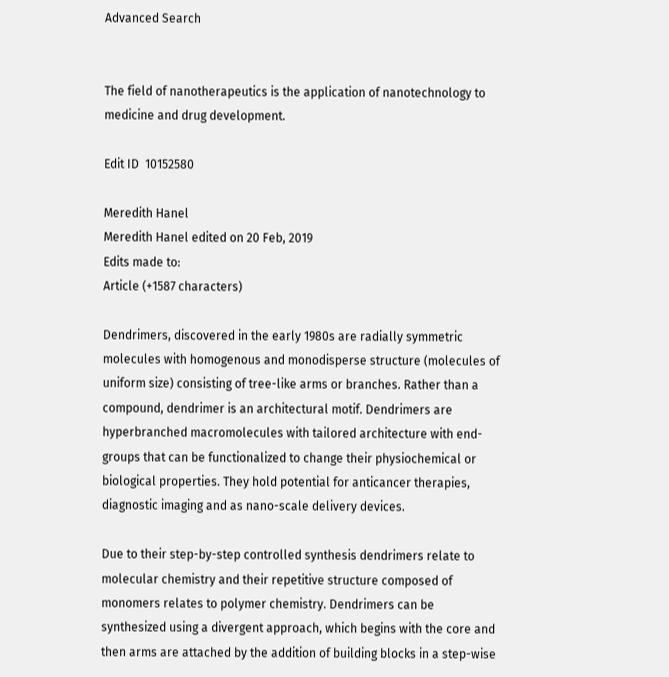Advanced Search


The field of nanotherapeutics is the application of nanotechnology to medicine and drug development.

Edit ID  10152580

Meredith Hanel
Meredith Hanel edited on 20 Feb, 2019
Edits made to:
Article (+1587 characters)

Dendrimers, discovered in the early 1980s are radially symmetric molecules with homogenous and monodisperse structure (molecules of uniform size) consisting of tree-like arms or branches. Rather than a compound, dendrimer is an architectural motif. Dendrimers are hyperbranched macromolecules with tailored architecture with end-groups that can be functionalized to change their physiochemical or biological properties. They hold potential for anticancer therapies, diagnostic imaging and as nano-scale delivery devices.

Due to their step-by-step controlled synthesis dendrimers relate to molecular chemistry and their repetitive structure composed of monomers relates to polymer chemistry. Dendrimers can be synthesized using a divergent approach, which begins with the core and then arms are attached by the addition of building blocks in a step-wise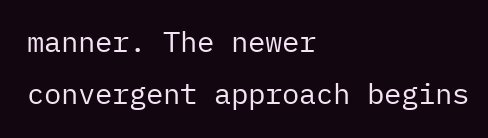manner. The newer convergent approach begins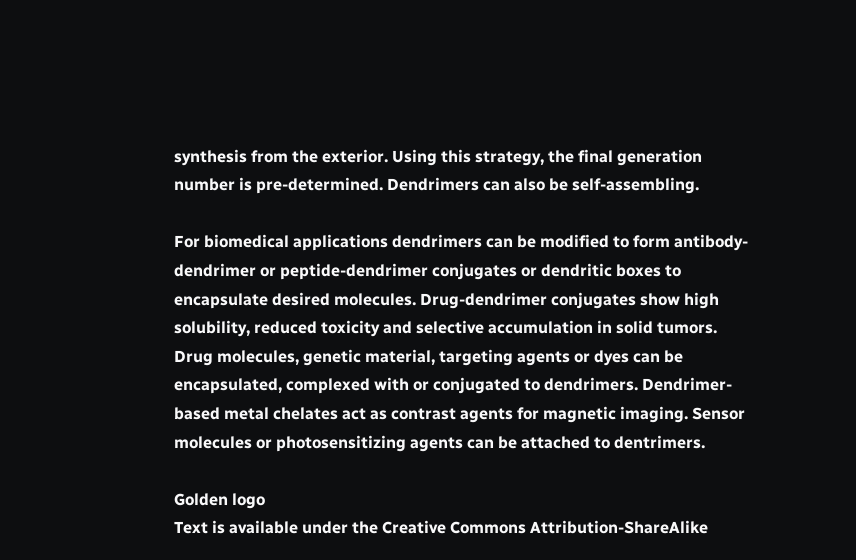synthesis from the exterior. Using this strategy, the final generation number is pre-determined. Dendrimers can also be self-assembling.

For biomedical applications dendrimers can be modified to form antibody-dendrimer or peptide-dendrimer conjugates or dendritic boxes to encapsulate desired molecules. Drug-dendrimer conjugates show high solubility, reduced toxicity and selective accumulation in solid tumors. Drug molecules, genetic material, targeting agents or dyes can be encapsulated, complexed with or conjugated to dendrimers. Dendrimer-based metal chelates act as contrast agents for magnetic imaging. Sensor molecules or photosensitizing agents can be attached to dentrimers.

Golden logo
Text is available under the Creative Commons Attribution-ShareAlike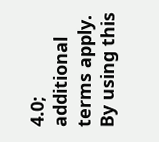4.0; additional terms apply. By using this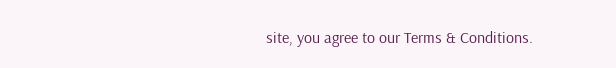site, you agree to our Terms & Conditions.